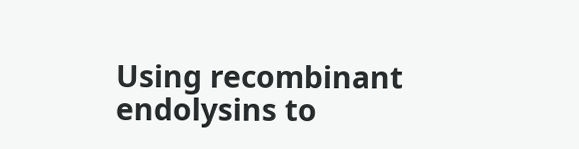Using recombinant endolysins to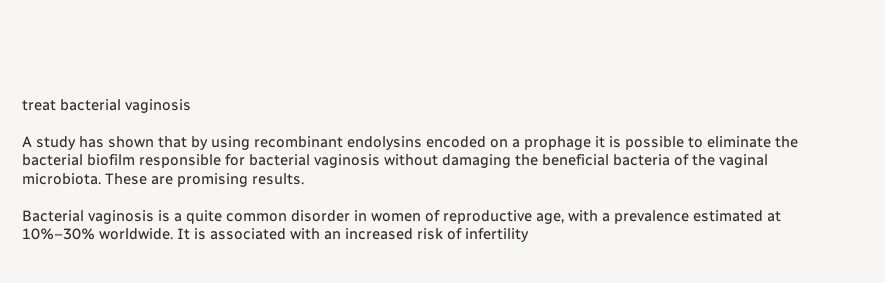treat bacterial vaginosis

A study has shown that by using recombinant endolysins encoded on a prophage it is possible to eliminate the bacterial biofilm responsible for bacterial vaginosis without damaging the beneficial bacteria of the vaginal microbiota. These are promising results.

Bacterial vaginosis is a quite common disorder in women of reproductive age, with a prevalence estimated at 10%–30% worldwide. It is associated with an increased risk of infertility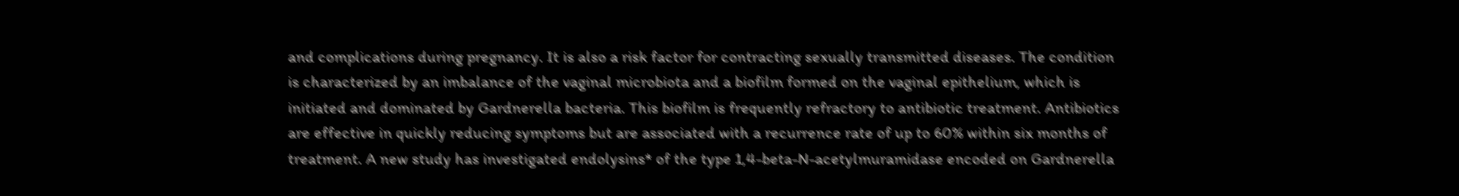and complications during pregnancy. It is also a risk factor for contracting sexually transmitted diseases. The condition is characterized by an imbalance of the vaginal microbiota and a biofilm formed on the vaginal epithelium, which is initiated and dominated by Gardnerella bacteria. This biofilm is frequently refractory to antibiotic treatment. Antibiotics are effective in quickly reducing symptoms but are associated with a recurrence rate of up to 60% within six months of treatment. A new study has investigated endolysins* of the type 1,4-beta-N-acetylmuramidase encoded on Gardnerella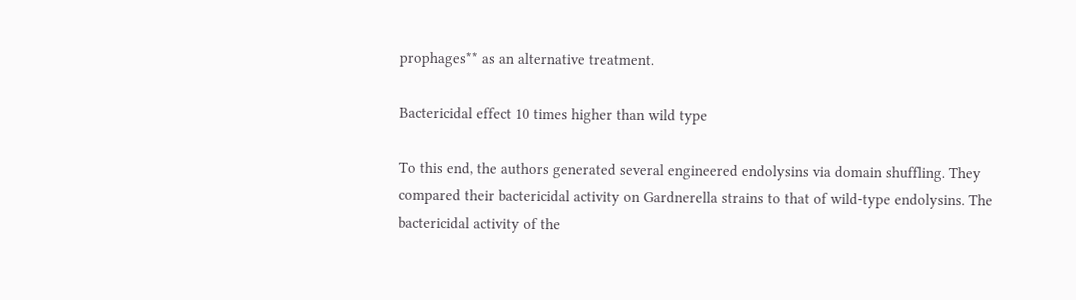prophages** as an alternative treatment.

Bactericidal effect 10 times higher than wild type

To this end, the authors generated several engineered endolysins via domain shuffling. They compared their bactericidal activity on Gardnerella strains to that of wild-type endolysins. The bactericidal activity of the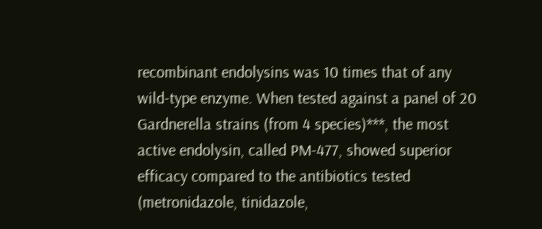recombinant endolysins was 10 times that of any wild-type enzyme. When tested against a panel of 20 Gardnerella strains (from 4 species)***, the most active endolysin, called PM-477, showed superior efficacy compared to the antibiotics tested (metronidazole, tinidazole,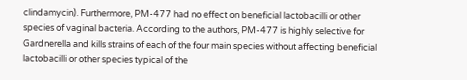clindamycin). Furthermore, PM-477 had no effect on beneficial lactobacilli or other species of vaginal bacteria. According to the authors, PM-477 is highly selective for Gardnerella and kills strains of each of the four main species without affecting beneficial lactobacilli or other species typical of the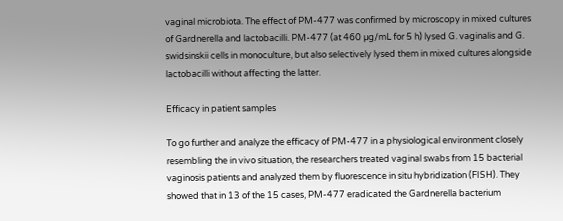vaginal microbiota. The effect of PM-477 was confirmed by microscopy in mixed cultures of Gardnerella and lactobacilli. PM-477 (at 460 µg/mL for 5 h) lysed G. vaginalis and G. swidsinskii cells in monoculture, but also selectively lysed them in mixed cultures alongside lactobacilli without affecting the latter.

Efficacy in patient samples

To go further and analyze the efficacy of PM-477 in a physiological environment closely resembling the in vivo situation, the researchers treated vaginal swabs from 15 bacterial vaginosis patients and analyzed them by fluorescence in situ hybridization (FISH). They showed that in 13 of the 15 cases, PM-477 eradicated the Gardnerella bacterium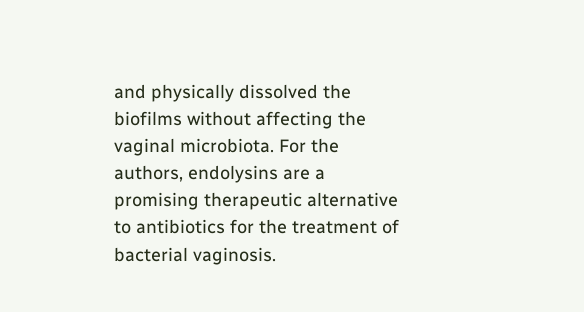and physically dissolved the biofilms without affecting the vaginal microbiota. For the authors, endolysins are a promising therapeutic alternative to antibiotics for the treatment of bacterial vaginosis.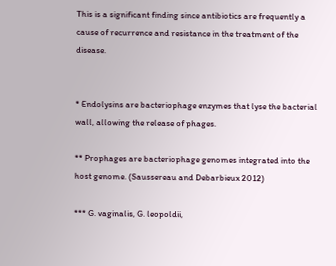This is a significant finding since antibiotics are frequently a cause of recurrence and resistance in the treatment of the disease.


* Endolysins are bacteriophage enzymes that lyse the bacterial wall, allowing the release of phages.

** Prophages are bacteriophage genomes integrated into the host genome. (Saussereau and Debarbieux 2012)

*** G. vaginalis, G. leopoldii,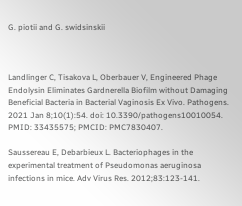G. piotii and G. swidsinskii



Landlinger C, Tisakova L, Oberbauer V, Engineered Phage Endolysin Eliminates Gardnerella Biofilm without Damaging Beneficial Bacteria in Bacterial Vaginosis Ex Vivo. Pathogens. 2021 Jan 8;10(1):54. doi: 10.3390/pathogens10010054. PMID: 33435575; PMCID: PMC7830407.

Saussereau E, Debarbieux L. Bacteriophages in the experimental treatment of Pseudomonas aeruginosa infections in mice. Adv Virus Res. 2012;83:123-141.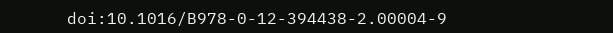doi:10.1016/B978-0-12-394438-2.00004-9